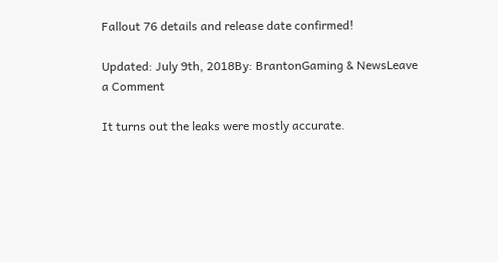Fallout 76 details and release date confirmed!

Updated: July 9th, 2018By: BrantonGaming & NewsLeave a Comment

It turns out the leaks were mostly accurate.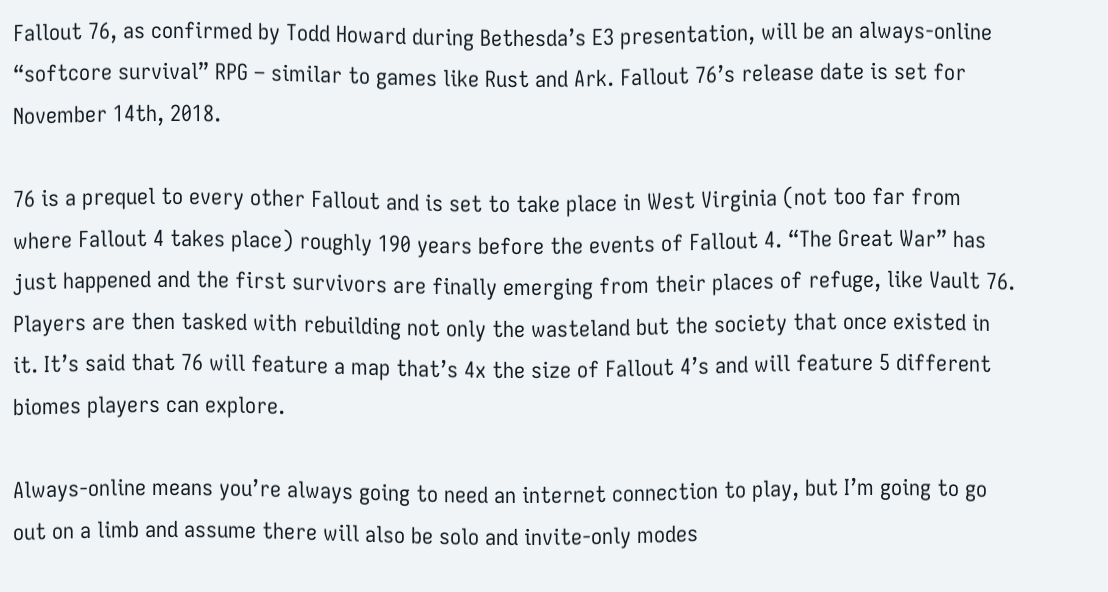Fallout 76, as confirmed by Todd Howard during Bethesda’s E3 presentation, will be an always-online “softcore survival” RPG – similar to games like Rust and Ark. Fallout 76’s release date is set for November 14th, 2018.

76 is a prequel to every other Fallout and is set to take place in West Virginia (not too far from where Fallout 4 takes place) roughly 190 years before the events of Fallout 4. “The Great War” has just happened and the first survivors are finally emerging from their places of refuge, like Vault 76. Players are then tasked with rebuilding not only the wasteland but the society that once existed in it. It’s said that 76 will feature a map that’s 4x the size of Fallout 4’s and will feature 5 different biomes players can explore.

Always-online means you’re always going to need an internet connection to play, but I’m going to go out on a limb and assume there will also be solo and invite-only modes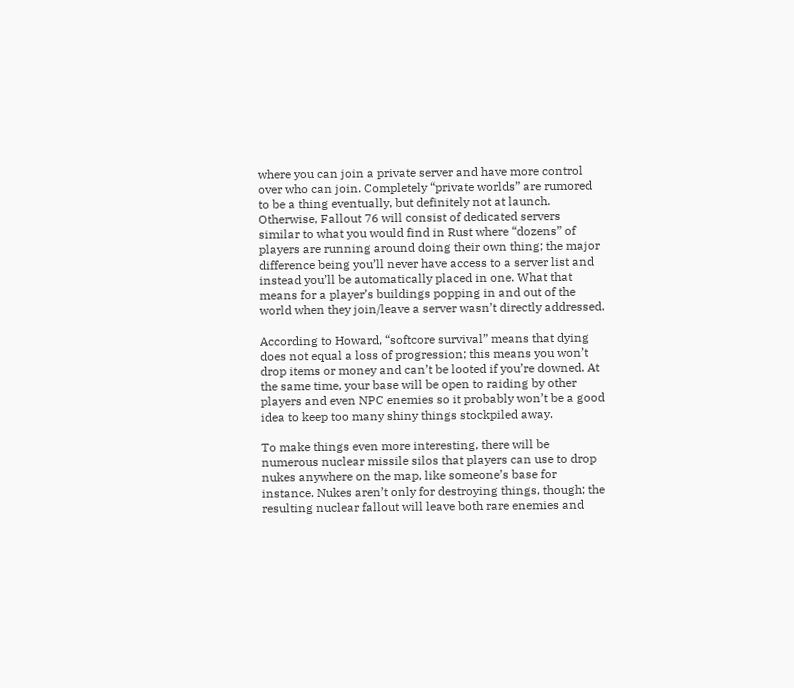where you can join a private server and have more control over who can join. Completely “private worlds” are rumored to be a thing eventually, but definitely not at launch. Otherwise, Fallout 76 will consist of dedicated servers similar to what you would find in Rust where “dozens” of players are running around doing their own thing; the major difference being you’ll never have access to a server list and instead you’ll be automatically placed in one. What that means for a player’s buildings popping in and out of the world when they join/leave a server wasn’t directly addressed.

According to Howard, “softcore survival” means that dying does not equal a loss of progression; this means you won’t drop items or money and can’t be looted if you’re downed. At the same time, your base will be open to raiding by other players and even NPC enemies so it probably won’t be a good idea to keep too many shiny things stockpiled away.

To make things even more interesting, there will be numerous nuclear missile silos that players can use to drop nukes anywhere on the map, like someone’s base for instance. Nukes aren’t only for destroying things, though; the resulting nuclear fallout will leave both rare enemies and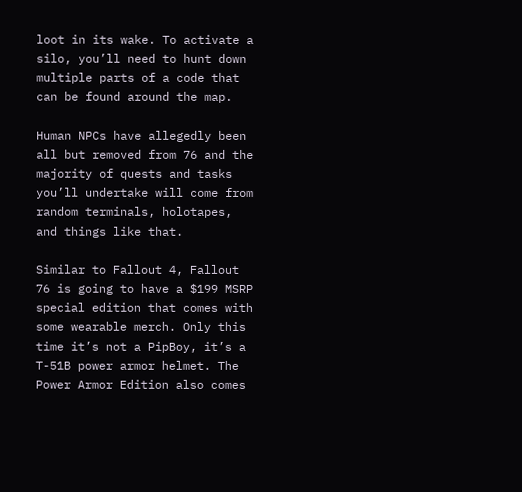loot in its wake. To activate a silo, you’ll need to hunt down multiple parts of a code that can be found around the map.

Human NPCs have allegedly been all but removed from 76 and the majority of quests and tasks you’ll undertake will come from random terminals, holotapes, and things like that.

Similar to Fallout 4, Fallout 76 is going to have a $199 MSRP special edition that comes with some wearable merch. Only this time it’s not a PipBoy, it’s a T-51B power armor helmet. The Power Armor Edition also comes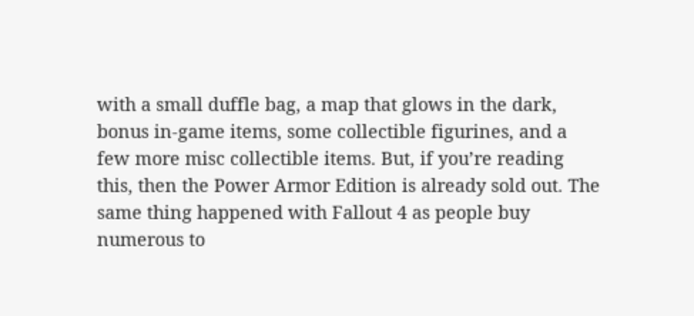with a small duffle bag, a map that glows in the dark, bonus in-game items, some collectible figurines, and a few more misc collectible items. But, if you’re reading this, then the Power Armor Edition is already sold out. The same thing happened with Fallout 4 as people buy numerous to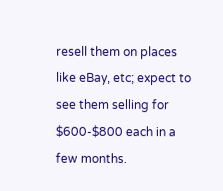resell them on places like eBay, etc; expect to see them selling for $600-$800 each in a few months.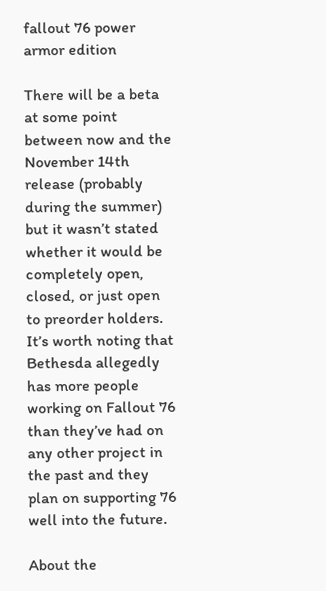fallout 76 power armor edition

There will be a beta at some point between now and the November 14th release (probably during the summer) but it wasn’t stated whether it would be completely open, closed, or just open to preorder holders. It’s worth noting that Bethesda allegedly has more people working on Fallout 76 than they’ve had on any other project in the past and they plan on supporting 76 well into the future.

About the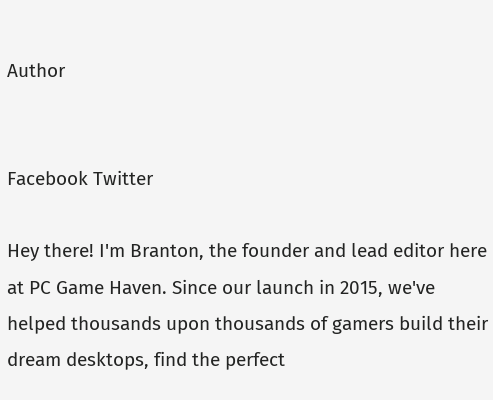Author


Facebook Twitter

Hey there! I'm Branton, the founder and lead editor here at PC Game Haven. Since our launch in 2015, we've helped thousands upon thousands of gamers build their dream desktops, find the perfect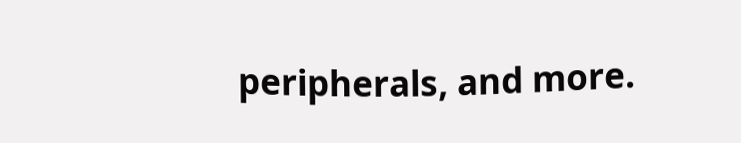peripherals, and more.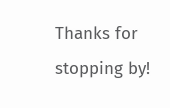Thanks for stopping by!